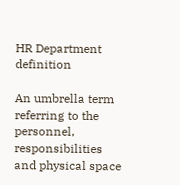HR Department definition

An umbrella term referring to the personnel, responsibilities and physical space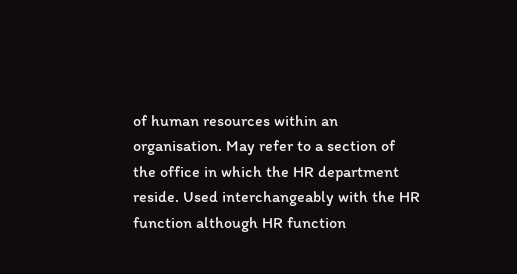of human resources within an organisation. May refer to a section of the office in which the HR department reside. Used interchangeably with the HR function although HR function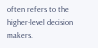often refers to the higher-level decision makers.